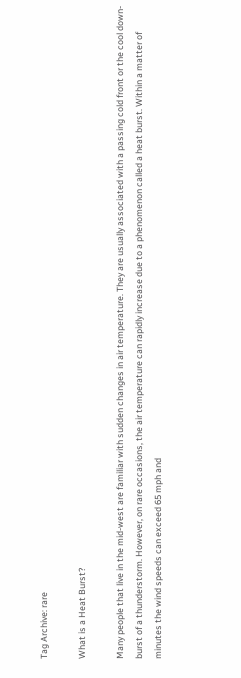Tag Archive: rare

What is a Heat Burst?

Many people that live in the mid-west are familiar with sudden changes in air temperature. They are usually associated with a passing cold front or the cool down-burst of a thunderstorm. However, on rare occasions, the air temperature can rapidly increase due to a phenomenon called a heat burst. Within a matter of minutes the wind speeds can exceed 65 mph and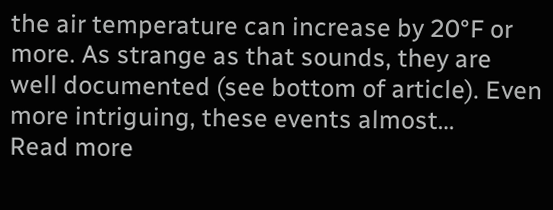the air temperature can increase by 20°F or more. As strange as that sounds, they are well documented (see bottom of article). Even more intriguing, these events almost…
Read more